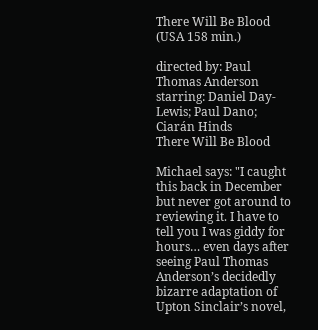There Will Be Blood (USA 158 min.)

directed by: Paul Thomas Anderson
starring: Daniel Day-Lewis; Paul Dano; Ciarán Hinds
There Will Be Blood

Michael says: "I caught this back in December but never got around to reviewing it. I have to tell you I was giddy for hours… even days after seeing Paul Thomas Anderson’s decidedly bizarre adaptation of Upton Sinclair’s novel,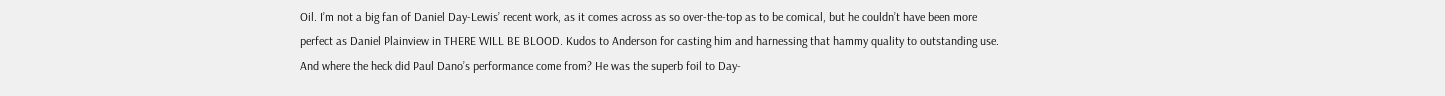Oil. I’m not a big fan of Daniel Day-Lewis’ recent work, as it comes across as so over-the-top as to be comical, but he couldn’t have been more perfect as Daniel Plainview in THERE WILL BE BLOOD. Kudos to Anderson for casting him and harnessing that hammy quality to outstanding use. And where the heck did Paul Dano’s performance come from? He was the superb foil to Day-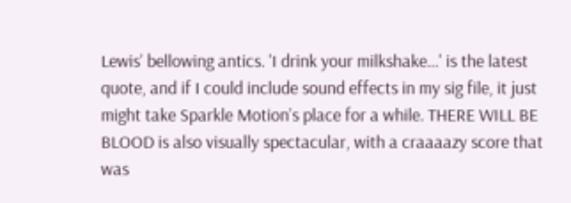Lewis’ bellowing antics. 'I drink your milkshake…' is the latest quote, and if I could include sound effects in my sig file, it just might take Sparkle Motion’s place for a while. THERE WILL BE BLOOD is also visually spectacular, with a craaaazy score that was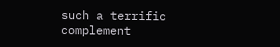such a terrific complement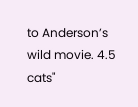to Anderson’s wild movie. 4.5 cats"